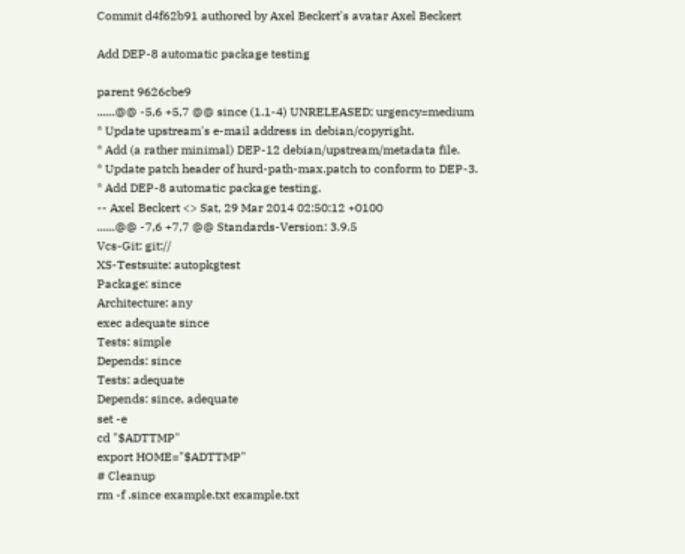Commit d4f62b91 authored by Axel Beckert's avatar Axel Beckert

Add DEP-8 automatic package testing

parent 9626cbe9
......@@ -5,6 +5,7 @@ since (1.1-4) UNRELEASED; urgency=medium
* Update upstream's e-mail address in debian/copyright.
* Add (a rather minimal) DEP-12 debian/upstream/metadata file.
* Update patch header of hurd-path-max.patch to conform to DEP-3.
* Add DEP-8 automatic package testing.
-- Axel Beckert <> Sat, 29 Mar 2014 02:50:12 +0100
......@@ -7,6 +7,7 @@ Standards-Version: 3.9.5
Vcs-Git: git://
XS-Testsuite: autopkgtest
Package: since
Architecture: any
exec adequate since
Tests: simple
Depends: since
Tests: adequate
Depends: since, adequate
set -e
cd "$ADTTMP"
export HOME="$ADTTMP"
# Cleanup
rm -f .since example.txt example.txt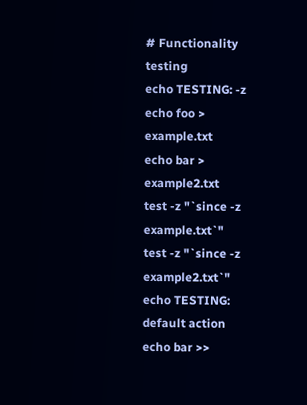# Functionality testing
echo TESTING: -z
echo foo > example.txt
echo bar > example2.txt
test -z "`since -z example.txt`"
test -z "`since -z example2.txt`"
echo TESTING: default action
echo bar >>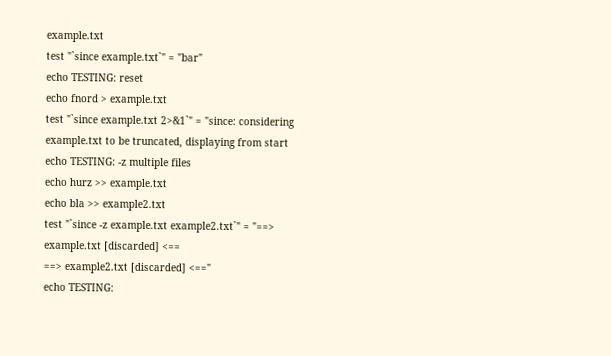example.txt
test "`since example.txt`" = "bar"
echo TESTING: reset
echo fnord > example.txt
test "`since example.txt 2>&1`" = "since: considering example.txt to be truncated, displaying from start
echo TESTING: -z multiple files
echo hurz >> example.txt
echo bla >> example2.txt
test "`since -z example.txt example2.txt`" = "==> example.txt [discarded] <==
==> example2.txt [discarded] <=="
echo TESTING: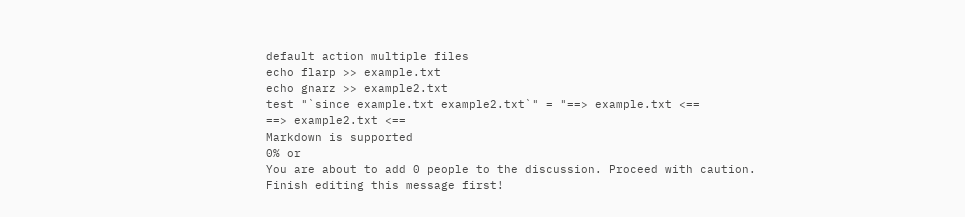default action multiple files
echo flarp >> example.txt
echo gnarz >> example2.txt
test "`since example.txt example2.txt`" = "==> example.txt <==
==> example2.txt <==
Markdown is supported
0% or
You are about to add 0 people to the discussion. Proceed with caution.
Finish editing this message first!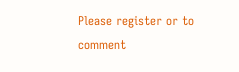Please register or to comment